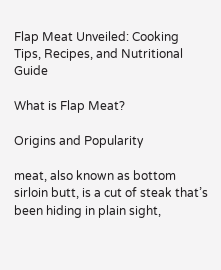Flap Meat Unveiled: Cooking Tips, Recipes, and Nutritional Guide

What is Flap Meat?

Origins and Popularity

meat, also known as bottom sirloin butt, is a cut of steak that’s been hiding in plain sight,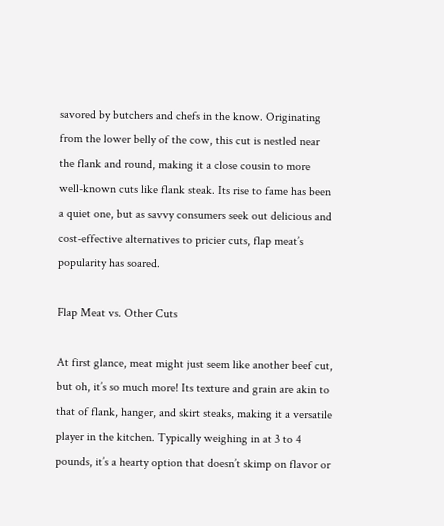savored by butchers and chefs in the know. Originating from the lower belly of the cow, this cut is nestled near the flank and round, making it a close cousin to more well-known cuts like flank steak. Its rise to fame has been a quiet one, but as savvy consumers seek out delicious and cost-effective alternatives to pricier cuts, flap meat’s popularity has soared.

Flap Meat vs. Other Cuts

At first glance, meat might just seem like another beef cut, but oh, it’s so much more! Its texture and grain are akin to that of flank, hanger, and skirt steaks, making it a versatile player in the kitchen. Typically weighing in at 3 to 4 pounds, it’s a hearty option that doesn’t skimp on flavor or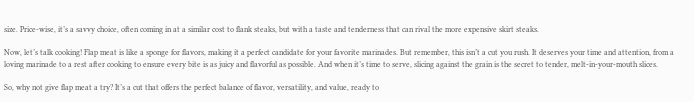size. Price-wise, it’s a savvy choice, often coming in at a similar cost to flank steaks, but with a taste and tenderness that can rival the more expensive skirt steaks.

Now, let’s talk cooking! Flap meat is like a sponge for flavors, making it a perfect candidate for your favorite marinades. But remember, this isn’t a cut you rush. It deserves your time and attention, from a loving marinade to a rest after cooking to ensure every bite is as juicy and flavorful as possible. And when it’s time to serve, slicing against the grain is the secret to tender, melt-in-your-mouth slices.

So, why not give flap meat a try? It’s a cut that offers the perfect balance of flavor, versatility, and value, ready to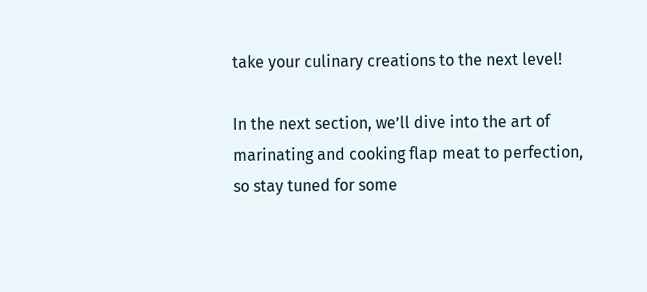take your culinary creations to the next level!

In the next section, we’ll dive into the art of marinating and cooking flap meat to perfection, so stay tuned for some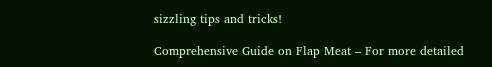sizzling tips and tricks!

Comprehensive Guide on Flap Meat – For more detailed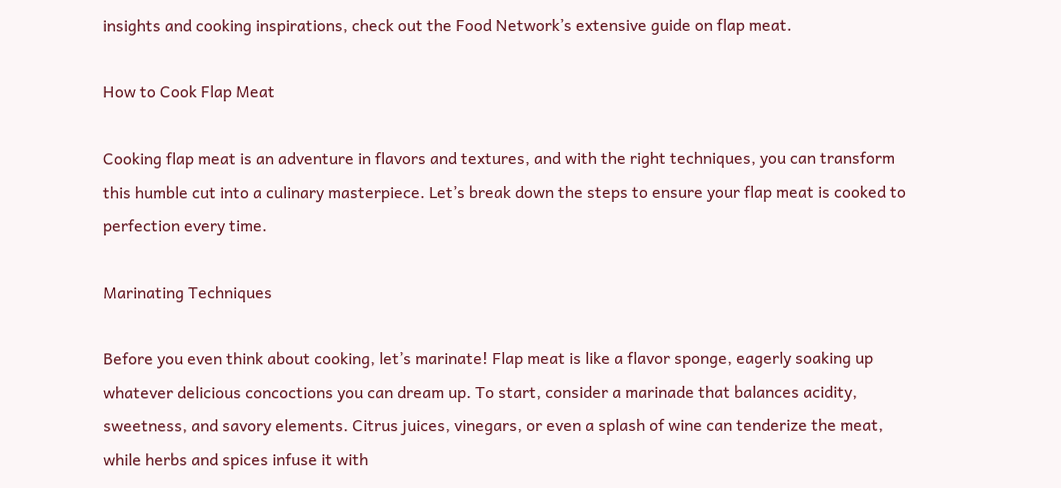insights and cooking inspirations, check out the Food Network’s extensive guide on flap meat.

How to Cook Flap Meat

Cooking flap meat is an adventure in flavors and textures, and with the right techniques, you can transform this humble cut into a culinary masterpiece. Let’s break down the steps to ensure your flap meat is cooked to perfection every time.

Marinating Techniques

Before you even think about cooking, let’s marinate! Flap meat is like a flavor sponge, eagerly soaking up whatever delicious concoctions you can dream up. To start, consider a marinade that balances acidity, sweetness, and savory elements. Citrus juices, vinegars, or even a splash of wine can tenderize the meat, while herbs and spices infuse it with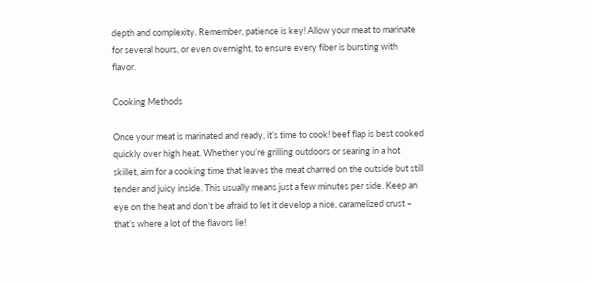depth and complexity. Remember, patience is key! Allow your meat to marinate for several hours, or even overnight, to ensure every fiber is bursting with flavor.

Cooking Methods

Once your meat is marinated and ready, it’s time to cook! beef flap is best cooked quickly over high heat. Whether you’re grilling outdoors or searing in a hot skillet, aim for a cooking time that leaves the meat charred on the outside but still tender and juicy inside. This usually means just a few minutes per side. Keep an eye on the heat and don’t be afraid to let it develop a nice, caramelized crust – that’s where a lot of the flavors lie!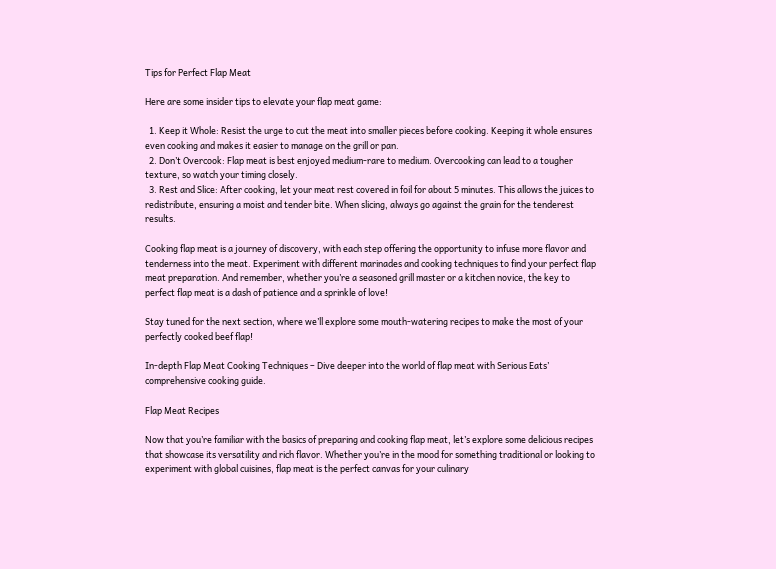Tips for Perfect Flap Meat

Here are some insider tips to elevate your flap meat game:

  1. Keep it Whole: Resist the urge to cut the meat into smaller pieces before cooking. Keeping it whole ensures even cooking and makes it easier to manage on the grill or pan.
  2. Don’t Overcook: Flap meat is best enjoyed medium-rare to medium. Overcooking can lead to a tougher texture, so watch your timing closely.
  3. Rest and Slice: After cooking, let your meat rest covered in foil for about 5 minutes. This allows the juices to redistribute, ensuring a moist and tender bite. When slicing, always go against the grain for the tenderest results.

Cooking flap meat is a journey of discovery, with each step offering the opportunity to infuse more flavor and tenderness into the meat. Experiment with different marinades and cooking techniques to find your perfect flap meat preparation. And remember, whether you’re a seasoned grill master or a kitchen novice, the key to perfect flap meat is a dash of patience and a sprinkle of love!

Stay tuned for the next section, where we’ll explore some mouth-watering recipes to make the most of your perfectly cooked beef flap!

In-depth Flap Meat Cooking Techniques – Dive deeper into the world of flap meat with Serious Eats’ comprehensive cooking guide.

Flap Meat Recipes

Now that you’re familiar with the basics of preparing and cooking flap meat, let’s explore some delicious recipes that showcase its versatility and rich flavor. Whether you’re in the mood for something traditional or looking to experiment with global cuisines, flap meat is the perfect canvas for your culinary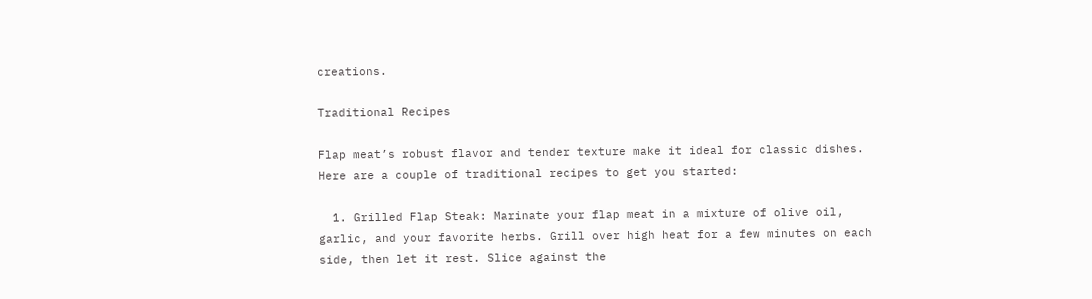creations.

Traditional Recipes

Flap meat’s robust flavor and tender texture make it ideal for classic dishes. Here are a couple of traditional recipes to get you started:

  1. Grilled Flap Steak: Marinate your flap meat in a mixture of olive oil, garlic, and your favorite herbs. Grill over high heat for a few minutes on each side, then let it rest. Slice against the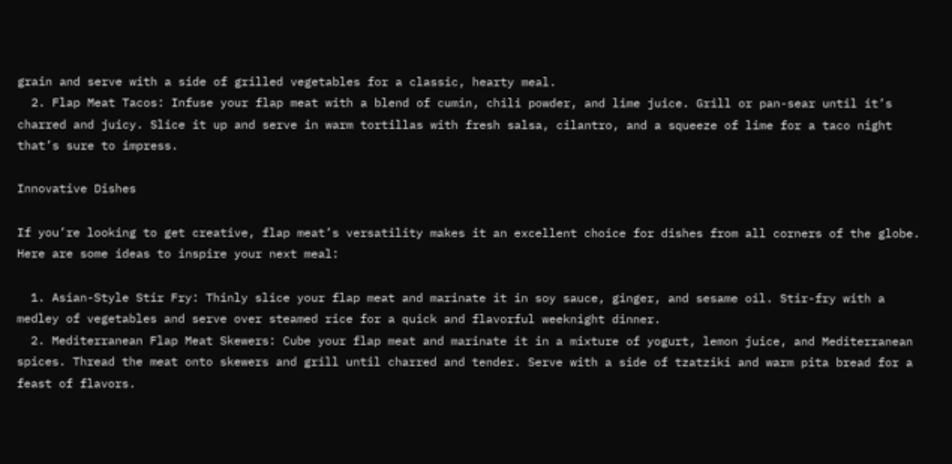grain and serve with a side of grilled vegetables for a classic, hearty meal.
  2. Flap Meat Tacos: Infuse your flap meat with a blend of cumin, chili powder, and lime juice. Grill or pan-sear until it’s charred and juicy. Slice it up and serve in warm tortillas with fresh salsa, cilantro, and a squeeze of lime for a taco night that’s sure to impress.

Innovative Dishes

If you’re looking to get creative, flap meat’s versatility makes it an excellent choice for dishes from all corners of the globe. Here are some ideas to inspire your next meal:

  1. Asian-Style Stir Fry: Thinly slice your flap meat and marinate it in soy sauce, ginger, and sesame oil. Stir-fry with a medley of vegetables and serve over steamed rice for a quick and flavorful weeknight dinner.
  2. Mediterranean Flap Meat Skewers: Cube your flap meat and marinate it in a mixture of yogurt, lemon juice, and Mediterranean spices. Thread the meat onto skewers and grill until charred and tender. Serve with a side of tzatziki and warm pita bread for a feast of flavors.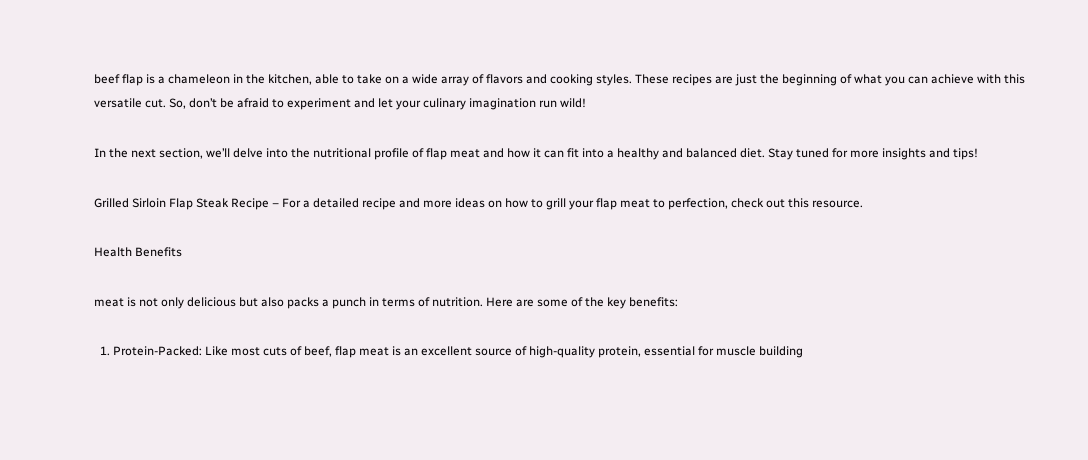beef flap is a chameleon in the kitchen, able to take on a wide array of flavors and cooking styles. These recipes are just the beginning of what you can achieve with this versatile cut. So, don’t be afraid to experiment and let your culinary imagination run wild!

In the next section, we’ll delve into the nutritional profile of flap meat and how it can fit into a healthy and balanced diet. Stay tuned for more insights and tips!

Grilled Sirloin Flap Steak Recipe – For a detailed recipe and more ideas on how to grill your flap meat to perfection, check out this resource.

Health Benefits

meat is not only delicious but also packs a punch in terms of nutrition. Here are some of the key benefits:

  1. Protein-Packed: Like most cuts of beef, flap meat is an excellent source of high-quality protein, essential for muscle building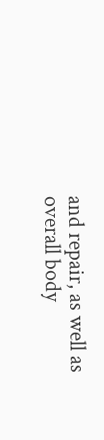and repair, as well as overall body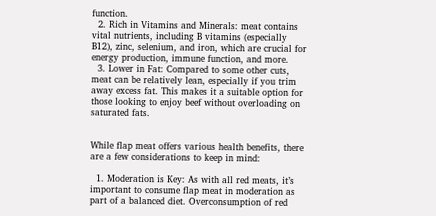function.
  2. Rich in Vitamins and Minerals: meat contains vital nutrients, including B vitamins (especially B12), zinc, selenium, and iron, which are crucial for energy production, immune function, and more.
  3. Lower in Fat: Compared to some other cuts, meat can be relatively lean, especially if you trim away excess fat. This makes it a suitable option for those looking to enjoy beef without overloading on saturated fats.


While flap meat offers various health benefits, there are a few considerations to keep in mind:

  1. Moderation is Key: As with all red meats, it’s important to consume flap meat in moderation as part of a balanced diet. Overconsumption of red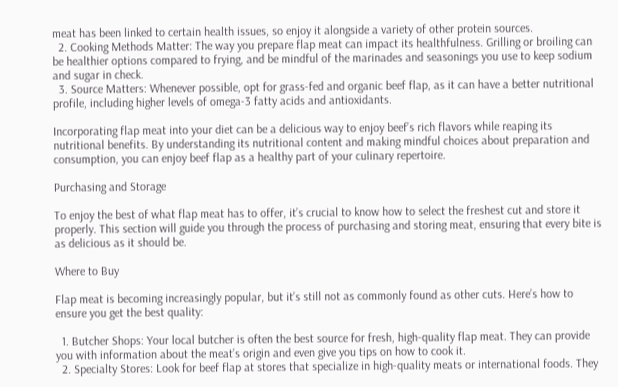meat has been linked to certain health issues, so enjoy it alongside a variety of other protein sources.
  2. Cooking Methods Matter: The way you prepare flap meat can impact its healthfulness. Grilling or broiling can be healthier options compared to frying, and be mindful of the marinades and seasonings you use to keep sodium and sugar in check.
  3. Source Matters: Whenever possible, opt for grass-fed and organic beef flap, as it can have a better nutritional profile, including higher levels of omega-3 fatty acids and antioxidants.

Incorporating flap meat into your diet can be a delicious way to enjoy beef’s rich flavors while reaping its nutritional benefits. By understanding its nutritional content and making mindful choices about preparation and consumption, you can enjoy beef flap as a healthy part of your culinary repertoire.

Purchasing and Storage

To enjoy the best of what flap meat has to offer, it’s crucial to know how to select the freshest cut and store it properly. This section will guide you through the process of purchasing and storing meat, ensuring that every bite is as delicious as it should be.

Where to Buy

Flap meat is becoming increasingly popular, but it’s still not as commonly found as other cuts. Here’s how to ensure you get the best quality:

  1. Butcher Shops: Your local butcher is often the best source for fresh, high-quality flap meat. They can provide you with information about the meat’s origin and even give you tips on how to cook it.
  2. Specialty Stores: Look for beef flap at stores that specialize in high-quality meats or international foods. They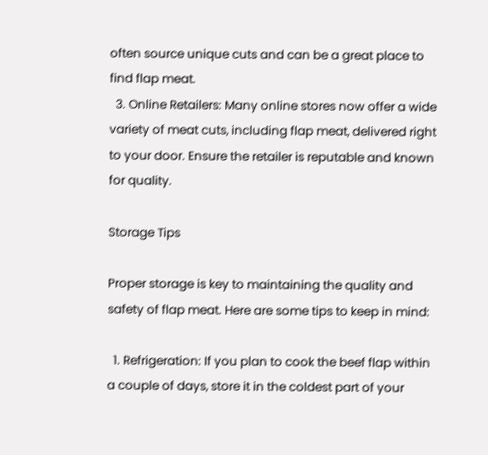often source unique cuts and can be a great place to find flap meat.
  3. Online Retailers: Many online stores now offer a wide variety of meat cuts, including flap meat, delivered right to your door. Ensure the retailer is reputable and known for quality.

Storage Tips

Proper storage is key to maintaining the quality and safety of flap meat. Here are some tips to keep in mind:

  1. Refrigeration: If you plan to cook the beef flap within a couple of days, store it in the coldest part of your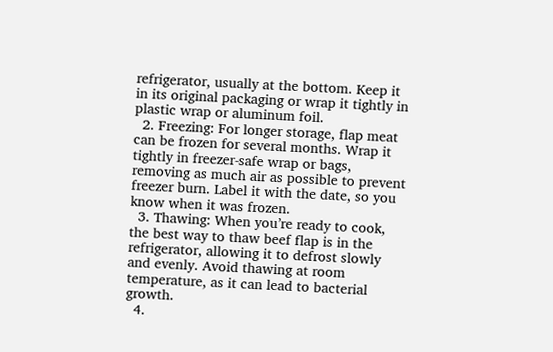refrigerator, usually at the bottom. Keep it in its original packaging or wrap it tightly in plastic wrap or aluminum foil.
  2. Freezing: For longer storage, flap meat can be frozen for several months. Wrap it tightly in freezer-safe wrap or bags, removing as much air as possible to prevent freezer burn. Label it with the date, so you know when it was frozen.
  3. Thawing: When you’re ready to cook, the best way to thaw beef flap is in the refrigerator, allowing it to defrost slowly and evenly. Avoid thawing at room temperature, as it can lead to bacterial growth.
  4.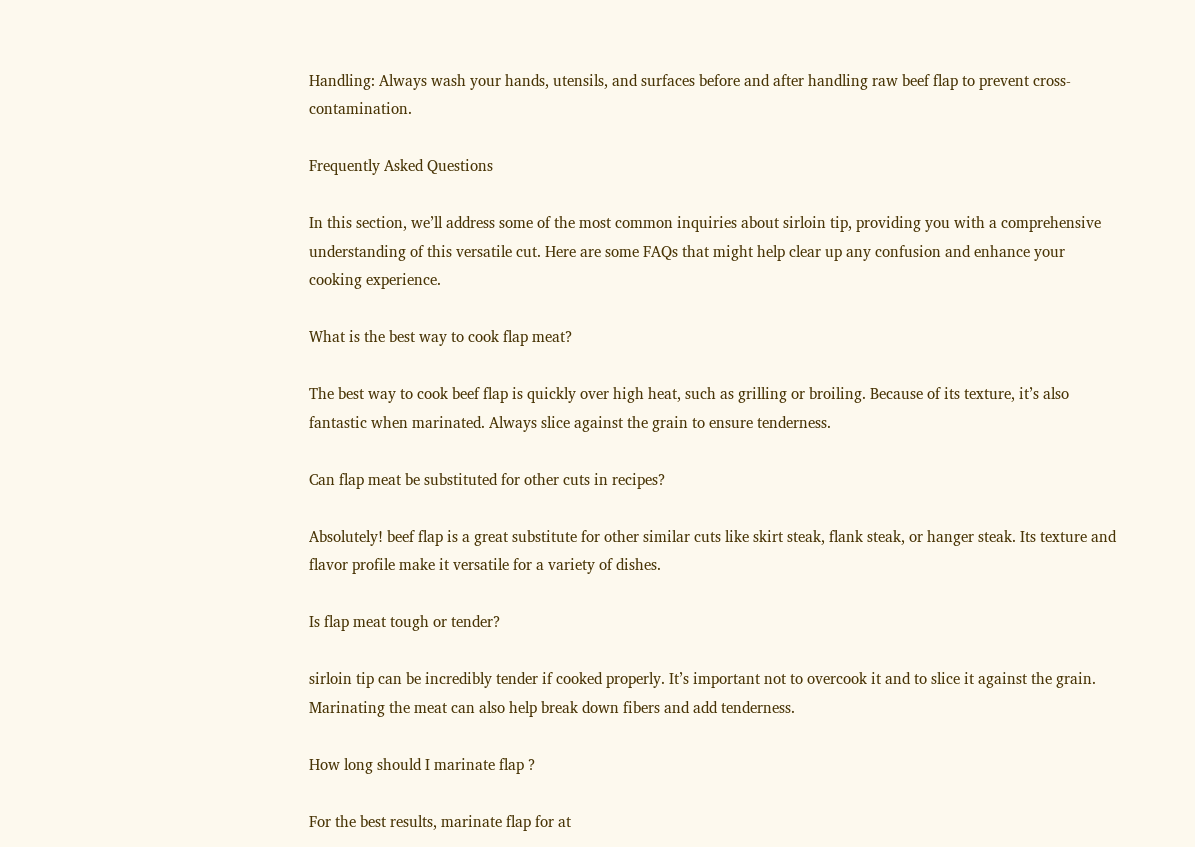Handling: Always wash your hands, utensils, and surfaces before and after handling raw beef flap to prevent cross-contamination.

Frequently Asked Questions

In this section, we’ll address some of the most common inquiries about sirloin tip, providing you with a comprehensive understanding of this versatile cut. Here are some FAQs that might help clear up any confusion and enhance your cooking experience.

What is the best way to cook flap meat?

The best way to cook beef flap is quickly over high heat, such as grilling or broiling. Because of its texture, it’s also fantastic when marinated. Always slice against the grain to ensure tenderness.

Can flap meat be substituted for other cuts in recipes?

Absolutely! beef flap is a great substitute for other similar cuts like skirt steak, flank steak, or hanger steak. Its texture and flavor profile make it versatile for a variety of dishes.

Is flap meat tough or tender?

sirloin tip can be incredibly tender if cooked properly. It’s important not to overcook it and to slice it against the grain. Marinating the meat can also help break down fibers and add tenderness.

How long should I marinate flap ?

For the best results, marinate flap for at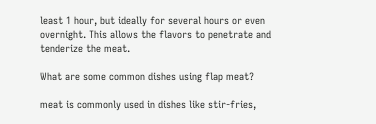least 1 hour, but ideally for several hours or even overnight. This allows the flavors to penetrate and tenderize the meat.

What are some common dishes using flap meat?

meat is commonly used in dishes like stir-fries,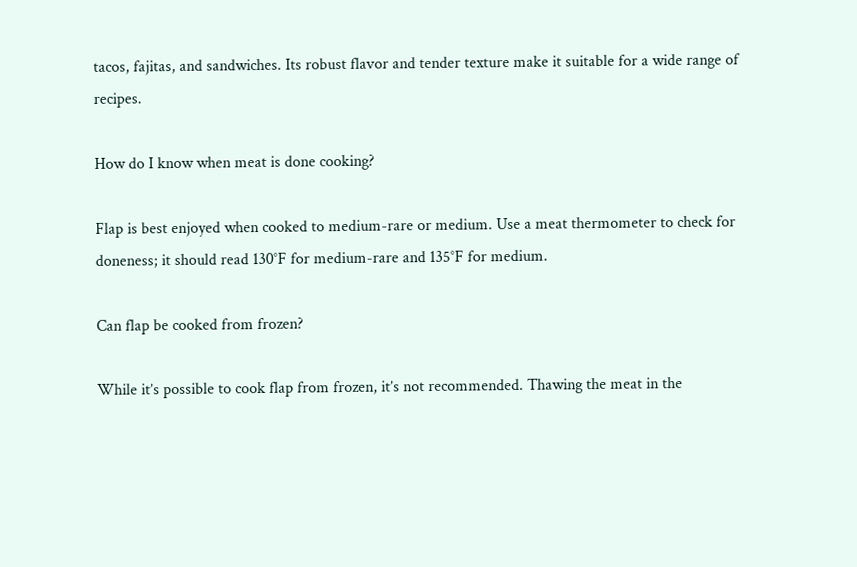tacos, fajitas, and sandwiches. Its robust flavor and tender texture make it suitable for a wide range of recipes.

How do I know when meat is done cooking?

Flap is best enjoyed when cooked to medium-rare or medium. Use a meat thermometer to check for doneness; it should read 130°F for medium-rare and 135°F for medium.

Can flap be cooked from frozen?

While it’s possible to cook flap from frozen, it’s not recommended. Thawing the meat in the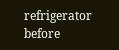refrigerator before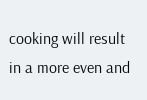cooking will result in a more even and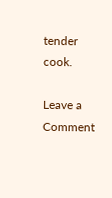tender cook.

Leave a Comment